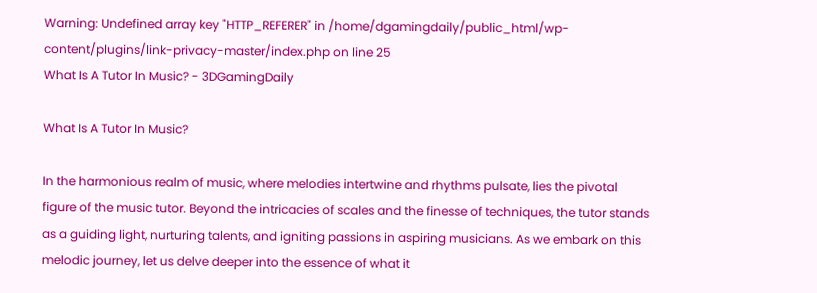Warning: Undefined array key "HTTP_REFERER" in /home/dgamingdaily/public_html/wp-content/plugins/link-privacy-master/index.php on line 25
What Is A Tutor In Music? - 3DGamingDaily

What Is A Tutor In Music?

In the harmonious realm of music, where melodies intertwine and rhythms pulsate, lies the pivotal figure of the music tutor. Beyond the intricacies of scales and the finesse of techniques, the tutor stands as a guiding light, nurturing talents, and igniting passions in aspiring musicians. As we embark on this melodic journey, let us delve deeper into the essence of what it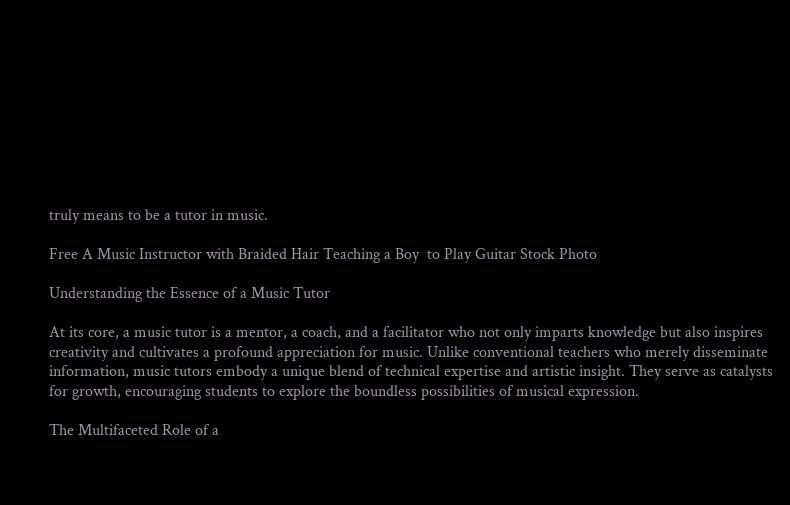truly means to be a tutor in music.

Free A Music Instructor with Braided Hair Teaching a Boy  to Play Guitar Stock Photo

Understanding the Essence of a Music Tutor

At its core, a music tutor is a mentor, a coach, and a facilitator who not only imparts knowledge but also inspires creativity and cultivates a profound appreciation for music. Unlike conventional teachers who merely disseminate information, music tutors embody a unique blend of technical expertise and artistic insight. They serve as catalysts for growth, encouraging students to explore the boundless possibilities of musical expression.

The Multifaceted Role of a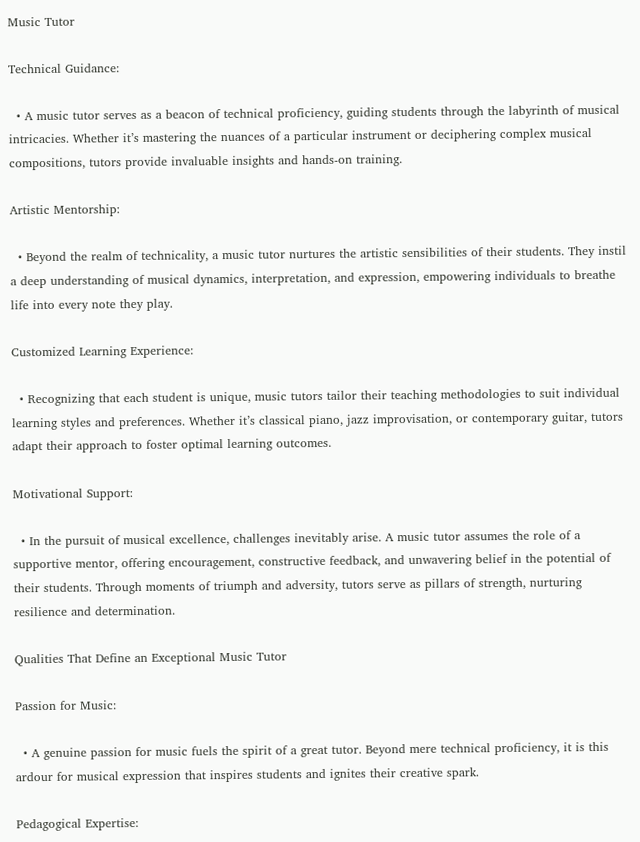Music Tutor

Technical Guidance:

  • A music tutor serves as a beacon of technical proficiency, guiding students through the labyrinth of musical intricacies. Whether it’s mastering the nuances of a particular instrument or deciphering complex musical compositions, tutors provide invaluable insights and hands-on training.

Artistic Mentorship:

  • Beyond the realm of technicality, a music tutor nurtures the artistic sensibilities of their students. They instil a deep understanding of musical dynamics, interpretation, and expression, empowering individuals to breathe life into every note they play.

Customized Learning Experience:

  • Recognizing that each student is unique, music tutors tailor their teaching methodologies to suit individual learning styles and preferences. Whether it’s classical piano, jazz improvisation, or contemporary guitar, tutors adapt their approach to foster optimal learning outcomes.

Motivational Support:

  • In the pursuit of musical excellence, challenges inevitably arise. A music tutor assumes the role of a supportive mentor, offering encouragement, constructive feedback, and unwavering belief in the potential of their students. Through moments of triumph and adversity, tutors serve as pillars of strength, nurturing resilience and determination.

Qualities That Define an Exceptional Music Tutor

Passion for Music:

  • A genuine passion for music fuels the spirit of a great tutor. Beyond mere technical proficiency, it is this ardour for musical expression that inspires students and ignites their creative spark.

Pedagogical Expertise: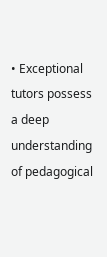• Exceptional tutors possess a deep understanding of pedagogical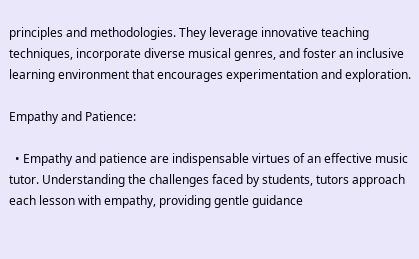principles and methodologies. They leverage innovative teaching techniques, incorporate diverse musical genres, and foster an inclusive learning environment that encourages experimentation and exploration.

Empathy and Patience:

  • Empathy and patience are indispensable virtues of an effective music tutor. Understanding the challenges faced by students, tutors approach each lesson with empathy, providing gentle guidance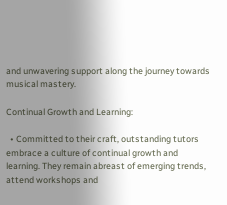and unwavering support along the journey towards musical mastery.

Continual Growth and Learning:

  • Committed to their craft, outstanding tutors embrace a culture of continual growth and learning. They remain abreast of emerging trends, attend workshops and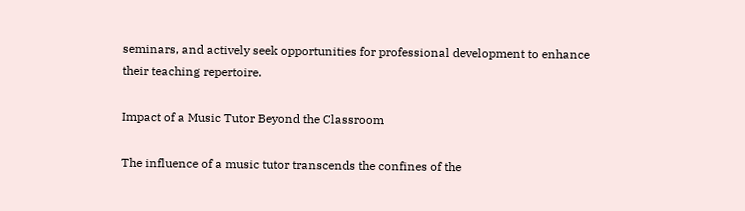seminars, and actively seek opportunities for professional development to enhance their teaching repertoire.

Impact of a Music Tutor Beyond the Classroom

The influence of a music tutor transcends the confines of the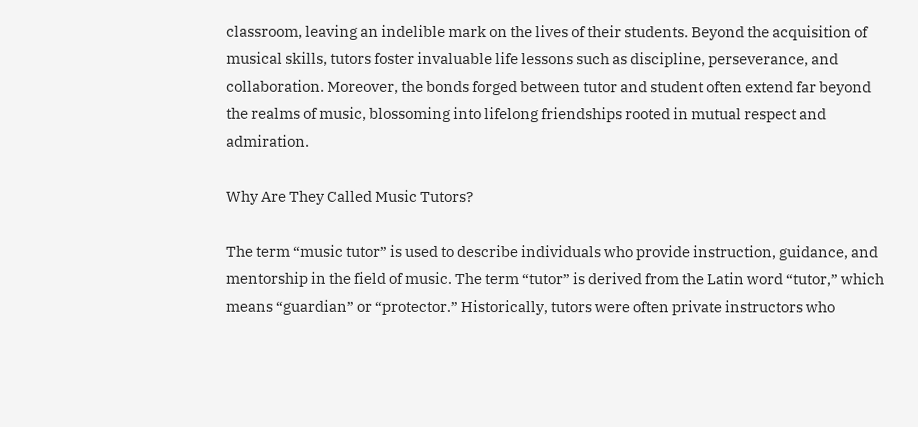classroom, leaving an indelible mark on the lives of their students. Beyond the acquisition of musical skills, tutors foster invaluable life lessons such as discipline, perseverance, and collaboration. Moreover, the bonds forged between tutor and student often extend far beyond the realms of music, blossoming into lifelong friendships rooted in mutual respect and admiration.

Why Are They Called Music Tutors?

The term “music tutor” is used to describe individuals who provide instruction, guidance, and mentorship in the field of music. The term “tutor” is derived from the Latin word “tutor,” which means “guardian” or “protector.” Historically, tutors were often private instructors who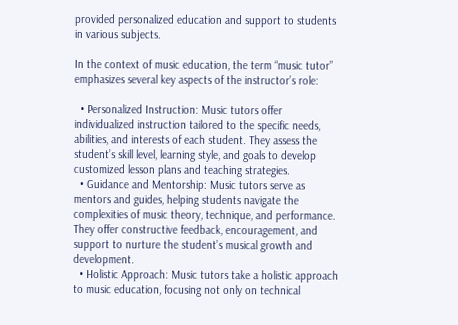provided personalized education and support to students in various subjects.

In the context of music education, the term “music tutor” emphasizes several key aspects of the instructor’s role:

  • Personalized Instruction: Music tutors offer individualized instruction tailored to the specific needs, abilities, and interests of each student. They assess the student’s skill level, learning style, and goals to develop customized lesson plans and teaching strategies.
  • Guidance and Mentorship: Music tutors serve as mentors and guides, helping students navigate the complexities of music theory, technique, and performance. They offer constructive feedback, encouragement, and support to nurture the student’s musical growth and development.
  • Holistic Approach: Music tutors take a holistic approach to music education, focusing not only on technical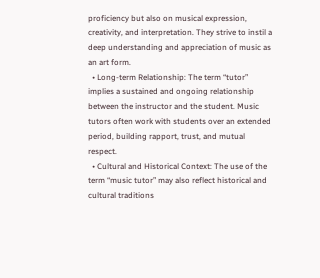proficiency but also on musical expression, creativity, and interpretation. They strive to instil a deep understanding and appreciation of music as an art form.
  • Long-term Relationship: The term “tutor” implies a sustained and ongoing relationship between the instructor and the student. Music tutors often work with students over an extended period, building rapport, trust, and mutual respect.
  • Cultural and Historical Context: The use of the term “music tutor” may also reflect historical and cultural traditions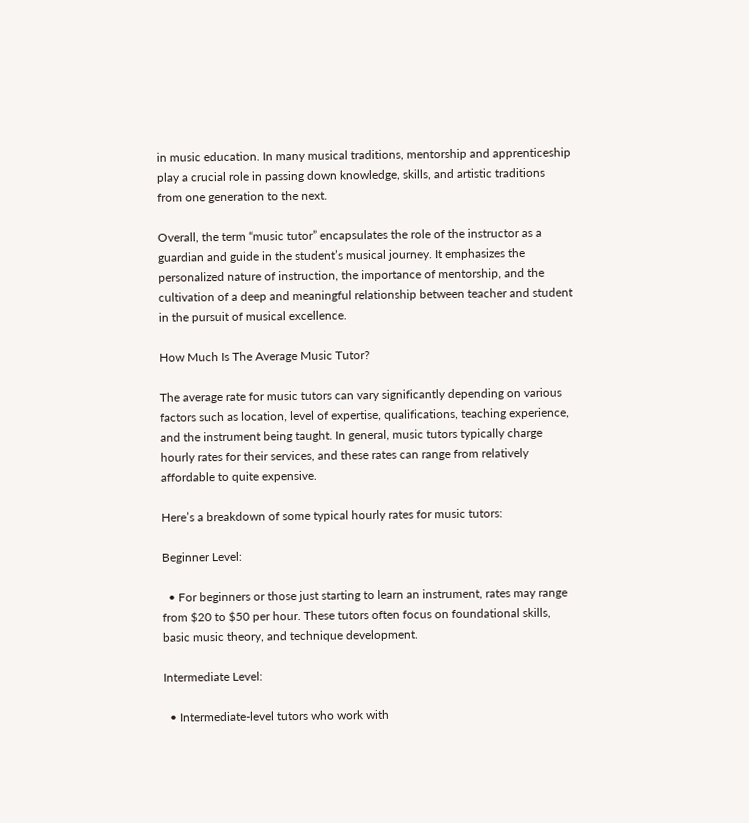in music education. In many musical traditions, mentorship and apprenticeship play a crucial role in passing down knowledge, skills, and artistic traditions from one generation to the next.

Overall, the term “music tutor” encapsulates the role of the instructor as a guardian and guide in the student’s musical journey. It emphasizes the personalized nature of instruction, the importance of mentorship, and the cultivation of a deep and meaningful relationship between teacher and student in the pursuit of musical excellence.

How Much Is The Average Music Tutor?

The average rate for music tutors can vary significantly depending on various factors such as location, level of expertise, qualifications, teaching experience, and the instrument being taught. In general, music tutors typically charge hourly rates for their services, and these rates can range from relatively affordable to quite expensive.

Here’s a breakdown of some typical hourly rates for music tutors:

Beginner Level:

  • For beginners or those just starting to learn an instrument, rates may range from $20 to $50 per hour. These tutors often focus on foundational skills, basic music theory, and technique development.

Intermediate Level:

  • Intermediate-level tutors who work with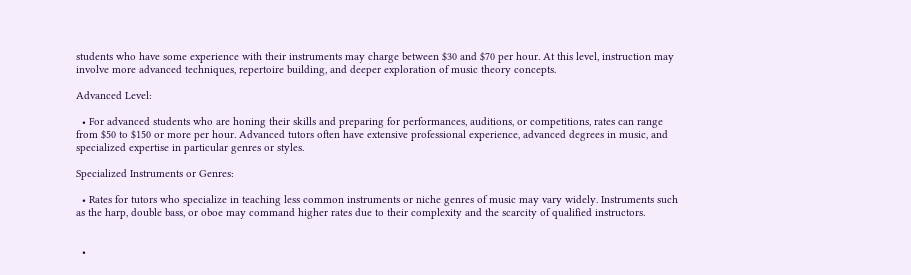students who have some experience with their instruments may charge between $30 and $70 per hour. At this level, instruction may involve more advanced techniques, repertoire building, and deeper exploration of music theory concepts.

Advanced Level:

  • For advanced students who are honing their skills and preparing for performances, auditions, or competitions, rates can range from $50 to $150 or more per hour. Advanced tutors often have extensive professional experience, advanced degrees in music, and specialized expertise in particular genres or styles.

Specialized Instruments or Genres:

  • Rates for tutors who specialize in teaching less common instruments or niche genres of music may vary widely. Instruments such as the harp, double bass, or oboe may command higher rates due to their complexity and the scarcity of qualified instructors.


  •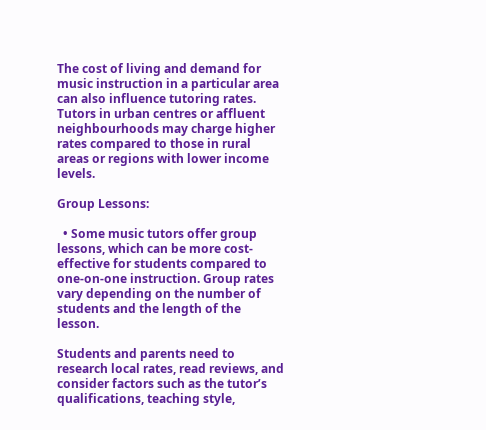The cost of living and demand for music instruction in a particular area can also influence tutoring rates. Tutors in urban centres or affluent neighbourhoods may charge higher rates compared to those in rural areas or regions with lower income levels.

Group Lessons:

  • Some music tutors offer group lessons, which can be more cost-effective for students compared to one-on-one instruction. Group rates vary depending on the number of students and the length of the lesson.

Students and parents need to research local rates, read reviews, and consider factors such as the tutor’s qualifications, teaching style,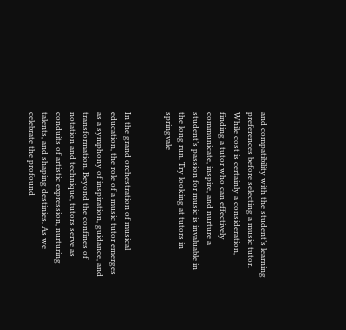and compatibility with the student’s learning preferences before selecting a music tutor. While cost is certainly a consideration, finding a tutor who can effectively communicate, inspire, and nurture a student’s passion for music is invaluable in the long run. Try looking at tutors in springvale


In the grand orchestration of musical education, the role of a music tutor emerges as a symphony of inspiration, guidance, and transformation. Beyond the confines of notation and technique, tutors serve as conduits of artistic expression, nurturing talents, and shaping destinies. As we celebrate the profound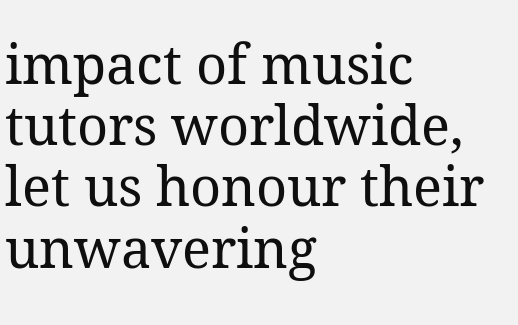impact of music tutors worldwide, let us honour their unwavering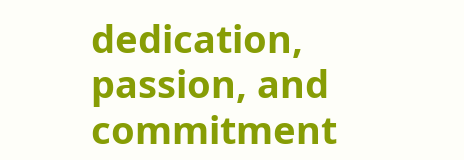dedication, passion, and commitment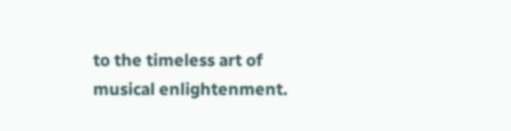to the timeless art of musical enlightenment.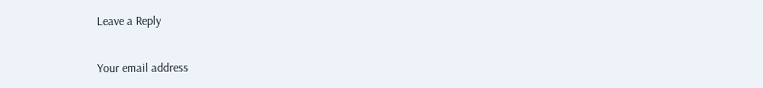Leave a Reply

Your email address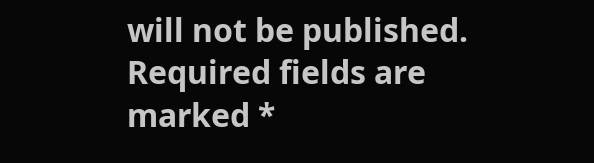will not be published. Required fields are marked *